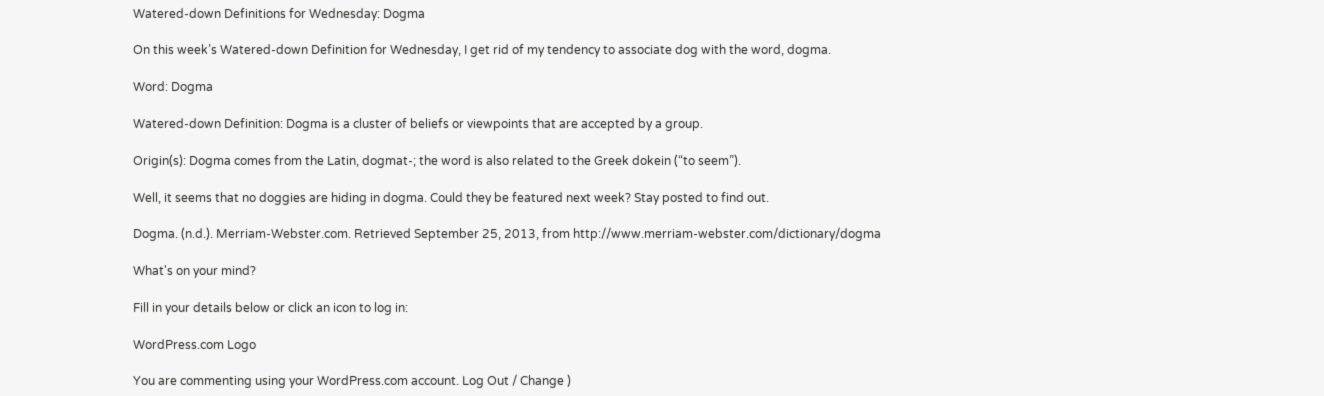Watered-down Definitions for Wednesday: Dogma

On this week’s Watered-down Definition for Wednesday, I get rid of my tendency to associate dog with the word, dogma.

Word: Dogma

Watered-down Definition: Dogma is a cluster of beliefs or viewpoints that are accepted by a group.

Origin(s): Dogma comes from the Latin, dogmat-; the word is also related to the Greek dokein (“to seem”).

Well, it seems that no doggies are hiding in dogma. Could they be featured next week? Stay posted to find out.

Dogma. (n.d.). Merriam-Webster.com. Retrieved September 25, 2013, from http://www.merriam-webster.com/dictionary/dogma

What's on your mind?

Fill in your details below or click an icon to log in:

WordPress.com Logo

You are commenting using your WordPress.com account. Log Out / Change )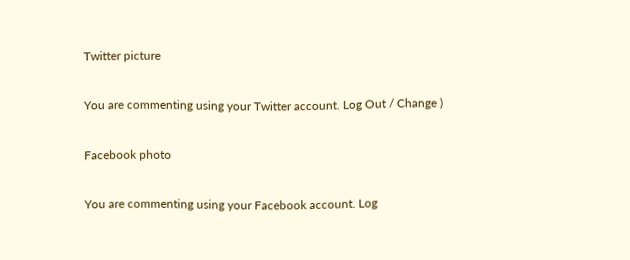Twitter picture

You are commenting using your Twitter account. Log Out / Change )

Facebook photo

You are commenting using your Facebook account. Log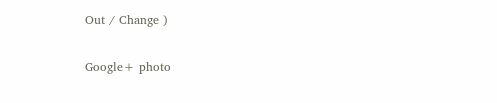Out / Change )

Google+ photo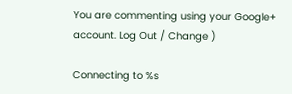You are commenting using your Google+ account. Log Out / Change )

Connecting to %s